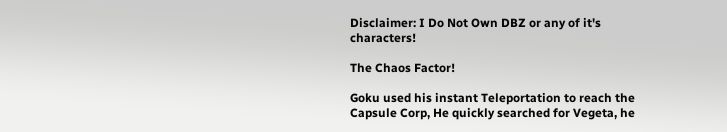Disclaimer: I Do Not Own DBZ or any of it's characters!

The Chaos Factor!

Goku used his instant Teleportation to reach the Capsule Corp, He quickly searched for Vegeta, he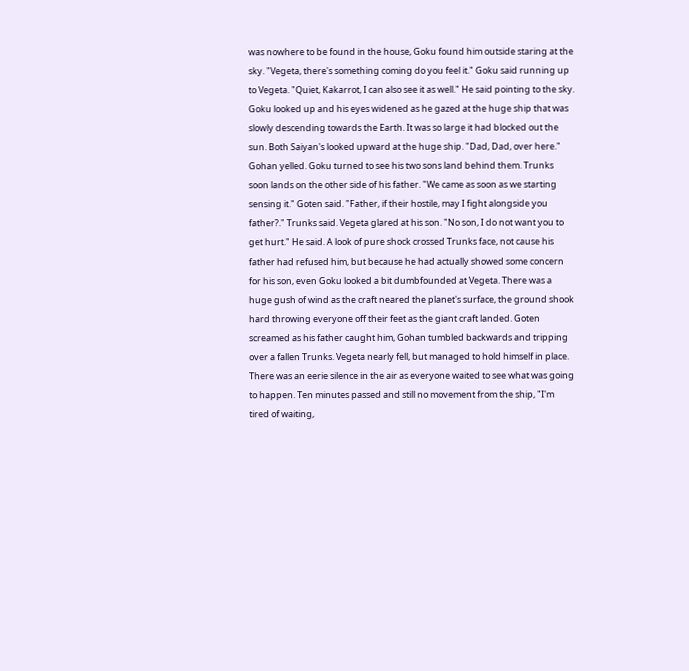was nowhere to be found in the house, Goku found him outside staring at the sky. "Vegeta, there's something coming do you feel it." Goku said running up to Vegeta. "Quiet, Kakarrot, I can also see it as well." He said pointing to the sky. Goku looked up and his eyes widened as he gazed at the huge ship that was slowly descending towards the Earth. It was so large it had blocked out the sun. Both Saiyan's looked upward at the huge ship. "Dad, Dad, over here." Gohan yelled. Goku turned to see his two sons land behind them. Trunks soon lands on the other side of his father. "We came as soon as we starting sensing it." Goten said. "Father, if their hostile, may I fight alongside you father?." Trunks said. Vegeta glared at his son. "No son, I do not want you to get hurt." He said. A look of pure shock crossed Trunks face, not cause his father had refused him, but because he had actually showed some concern for his son, even Goku looked a bit dumbfounded at Vegeta. There was a huge gush of wind as the craft neared the planet's surface, the ground shook hard throwing everyone off their feet as the giant craft landed. Goten screamed as his father caught him, Gohan tumbled backwards and tripping over a fallen Trunks. Vegeta nearly fell, but managed to hold himself in place. There was an eerie silence in the air as everyone waited to see what was going to happen. Ten minutes passed and still no movement from the ship, "I'm tired of waiting,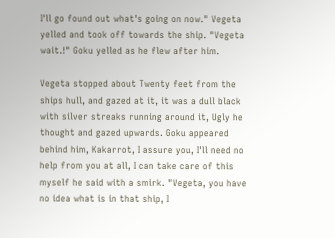I'll go found out what's going on now." Vegeta yelled and took off towards the ship. "Vegeta wait.!" Goku yelled as he flew after him.

Vegeta stopped about Twenty feet from the ships hull, and gazed at it, it was a dull black with silver streaks running around it, Ugly he thought and gazed upwards. Goku appeared behind him, Kakarrot, I assure you, I'll need no help from you at all, I can take care of this myself he said with a smirk. "Vegeta, you have no idea what is in that ship, I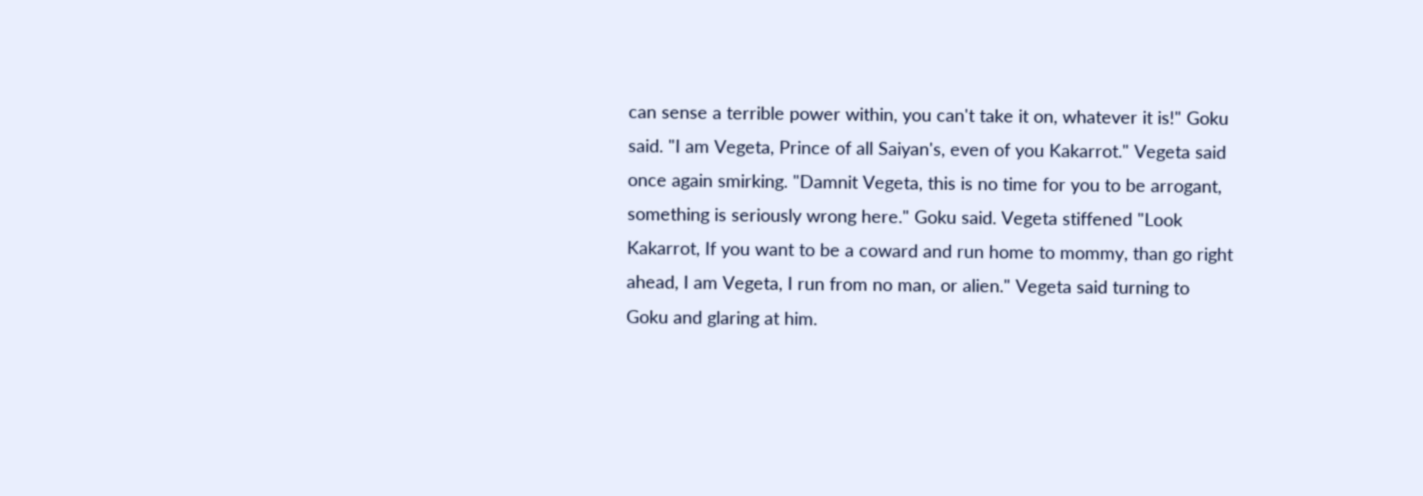can sense a terrible power within, you can't take it on, whatever it is!" Goku said. "I am Vegeta, Prince of all Saiyan's, even of you Kakarrot." Vegeta said once again smirking. "Damnit Vegeta, this is no time for you to be arrogant, something is seriously wrong here." Goku said. Vegeta stiffened "Look Kakarrot, If you want to be a coward and run home to mommy, than go right ahead, I am Vegeta, I run from no man, or alien." Vegeta said turning to Goku and glaring at him.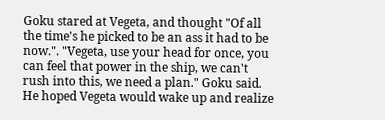Goku stared at Vegeta, and thought "Of all the time's he picked to be an ass it had to be now.". "Vegeta, use your head for once, you can feel that power in the ship, we can't rush into this, we need a plan." Goku said. He hoped Vegeta would wake up and realize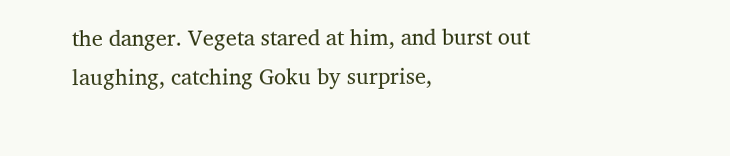the danger. Vegeta stared at him, and burst out laughing, catching Goku by surprise,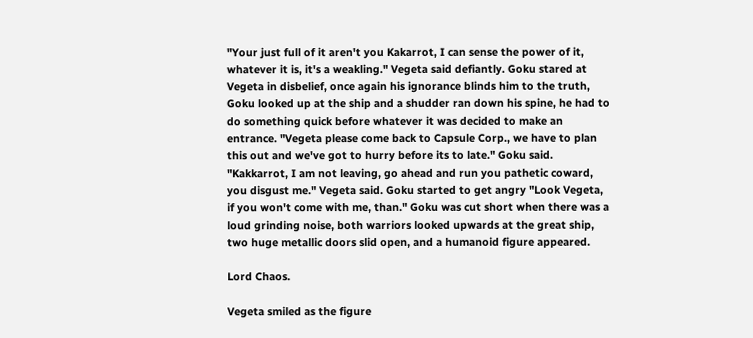"Your just full of it aren't you Kakarrot, I can sense the power of it, whatever it is, it's a weakling." Vegeta said defiantly. Goku stared at Vegeta in disbelief, once again his ignorance blinds him to the truth, Goku looked up at the ship and a shudder ran down his spine, he had to do something quick before whatever it was decided to make an entrance. "Vegeta please come back to Capsule Corp., we have to plan this out and we've got to hurry before its to late." Goku said. "Kakkarrot, I am not leaving, go ahead and run you pathetic coward, you disgust me." Vegeta said. Goku started to get angry "Look Vegeta, if you won't come with me, than." Goku was cut short when there was a loud grinding noise, both warriors looked upwards at the great ship, two huge metallic doors slid open, and a humanoid figure appeared.

Lord Chaos.

Vegeta smiled as the figure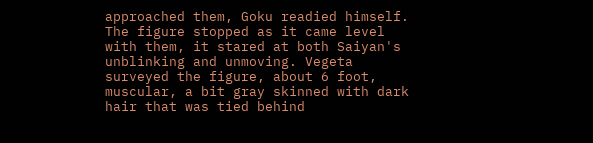approached them, Goku readied himself. The figure stopped as it came level with them, it stared at both Saiyan's unblinking and unmoving. Vegeta surveyed the figure, about 6 foot, muscular, a bit gray skinned with dark hair that was tied behind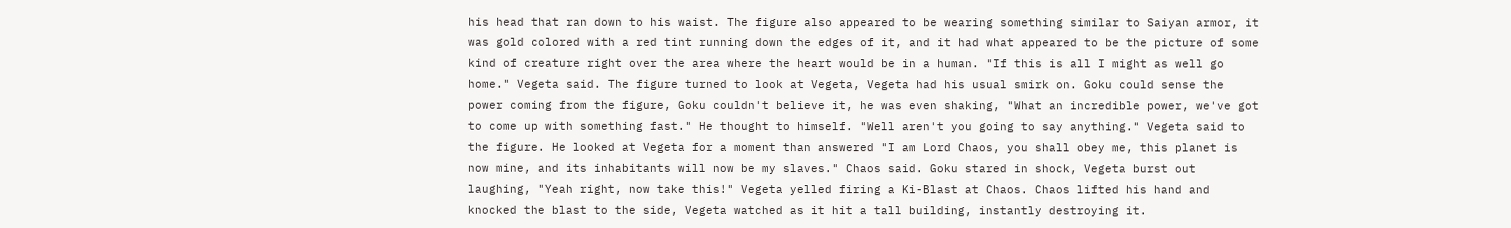his head that ran down to his waist. The figure also appeared to be wearing something similar to Saiyan armor, it was gold colored with a red tint running down the edges of it, and it had what appeared to be the picture of some kind of creature right over the area where the heart would be in a human. "If this is all I might as well go home." Vegeta said. The figure turned to look at Vegeta, Vegeta had his usual smirk on. Goku could sense the power coming from the figure, Goku couldn't believe it, he was even shaking, "What an incredible power, we've got to come up with something fast." He thought to himself. "Well aren't you going to say anything." Vegeta said to the figure. He looked at Vegeta for a moment than answered "I am Lord Chaos, you shall obey me, this planet is now mine, and its inhabitants will now be my slaves." Chaos said. Goku stared in shock, Vegeta burst out laughing, "Yeah right, now take this!" Vegeta yelled firing a Ki-Blast at Chaos. Chaos lifted his hand and knocked the blast to the side, Vegeta watched as it hit a tall building, instantly destroying it.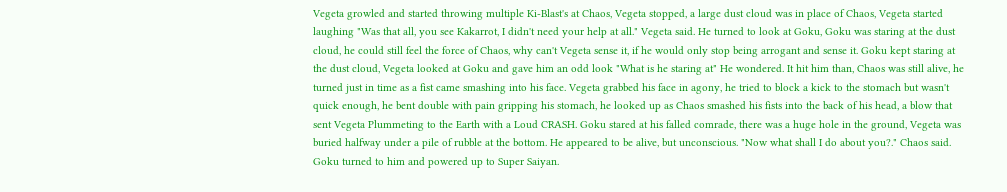Vegeta growled and started throwing multiple Ki-Blast's at Chaos, Vegeta stopped, a large dust cloud was in place of Chaos, Vegeta started laughing "Was that all, you see Kakarrot, I didn't need your help at all." Vegeta said. He turned to look at Goku, Goku was staring at the dust cloud, he could still feel the force of Chaos, why can't Vegeta sense it, if he would only stop being arrogant and sense it. Goku kept staring at the dust cloud, Vegeta looked at Goku and gave him an odd look "What is he staring at" He wondered. It hit him than, Chaos was still alive, he turned just in time as a fist came smashing into his face. Vegeta grabbed his face in agony, he tried to block a kick to the stomach but wasn't quick enough, he bent double with pain gripping his stomach, he looked up as Chaos smashed his fists into the back of his head, a blow that sent Vegeta Plummeting to the Earth with a Loud CRASH. Goku stared at his falled comrade, there was a huge hole in the ground, Vegeta was buried halfway under a pile of rubble at the bottom. He appeared to be alive, but unconscious. "Now what shall I do about you?." Chaos said. Goku turned to him and powered up to Super Saiyan.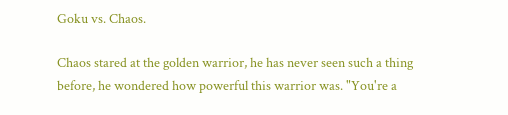Goku vs. Chaos.

Chaos stared at the golden warrior, he has never seen such a thing before, he wondered how powerful this warrior was. "You're a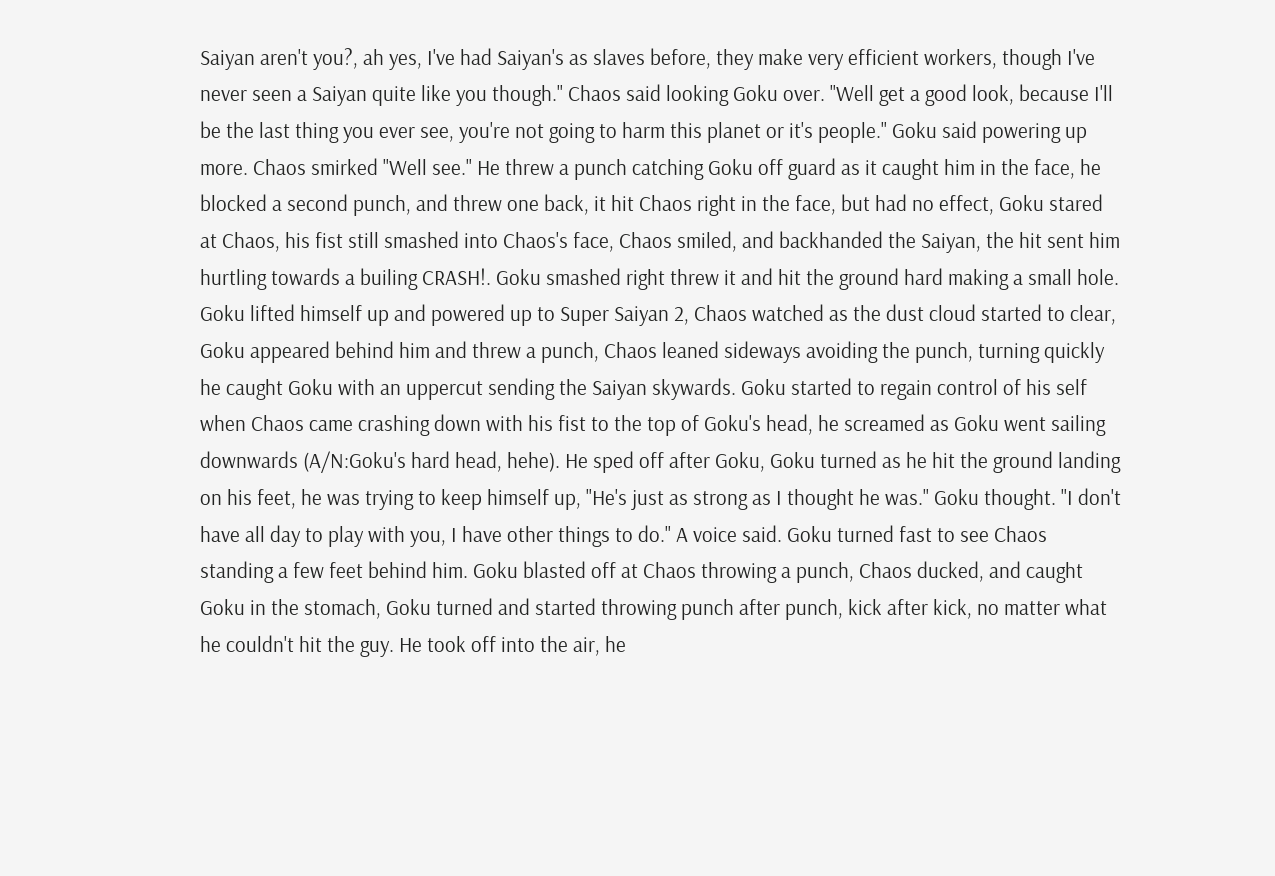Saiyan aren't you?, ah yes, I've had Saiyan's as slaves before, they make very efficient workers, though I've never seen a Saiyan quite like you though." Chaos said looking Goku over. "Well get a good look, because I'll be the last thing you ever see, you're not going to harm this planet or it's people." Goku said powering up more. Chaos smirked "Well see." He threw a punch catching Goku off guard as it caught him in the face, he blocked a second punch, and threw one back, it hit Chaos right in the face, but had no effect, Goku stared at Chaos, his fist still smashed into Chaos's face, Chaos smiled, and backhanded the Saiyan, the hit sent him hurtling towards a builing CRASH!. Goku smashed right threw it and hit the ground hard making a small hole. Goku lifted himself up and powered up to Super Saiyan 2, Chaos watched as the dust cloud started to clear, Goku appeared behind him and threw a punch, Chaos leaned sideways avoiding the punch, turning quickly he caught Goku with an uppercut sending the Saiyan skywards. Goku started to regain control of his self when Chaos came crashing down with his fist to the top of Goku's head, he screamed as Goku went sailing downwards (A/N:Goku's hard head, hehe). He sped off after Goku, Goku turned as he hit the ground landing on his feet, he was trying to keep himself up, "He's just as strong as I thought he was." Goku thought. "I don't have all day to play with you, I have other things to do." A voice said. Goku turned fast to see Chaos standing a few feet behind him. Goku blasted off at Chaos throwing a punch, Chaos ducked, and caught Goku in the stomach, Goku turned and started throwing punch after punch, kick after kick, no matter what he couldn't hit the guy. He took off into the air, he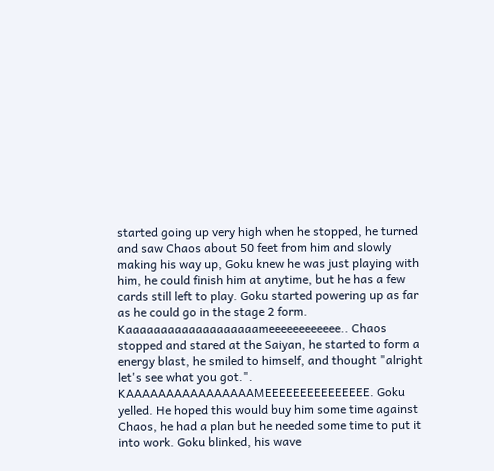started going up very high when he stopped, he turned and saw Chaos about 50 feet from him and slowly making his way up, Goku knew he was just playing with him, he could finish him at anytime, but he has a few cards still left to play. Goku started powering up as far as he could go in the stage 2 form. Kaaaaaaaaaaaaaaaaaaameeeeeeeeeeee.. Chaos stopped and stared at the Saiyan, he started to form a energy blast, he smiled to himself, and thought "alright let's see what you got.". KAAAAAAAAAAAAAAAAMEEEEEEEEEEEEEEE. Goku yelled. He hoped this would buy him some time against Chaos, he had a plan but he needed some time to put it into work. Goku blinked, his wave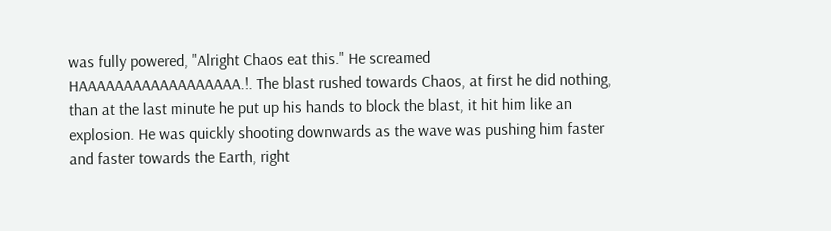was fully powered, "Alright Chaos eat this." He screamed HAAAAAAAAAAAAAAAAAA.!. The blast rushed towards Chaos, at first he did nothing, than at the last minute he put up his hands to block the blast, it hit him like an explosion. He was quickly shooting downwards as the wave was pushing him faster and faster towards the Earth, right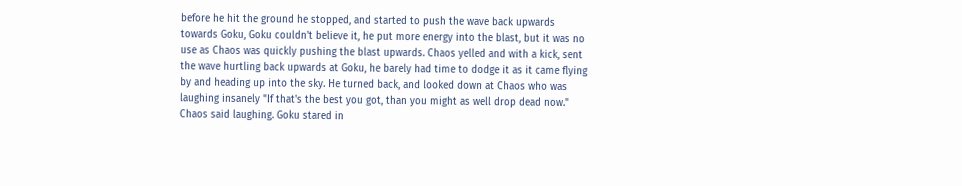before he hit the ground he stopped, and started to push the wave back upwards towards Goku, Goku couldn't believe it, he put more energy into the blast, but it was no use as Chaos was quickly pushing the blast upwards. Chaos yelled and with a kick, sent the wave hurtling back upwards at Goku, he barely had time to dodge it as it came flying by and heading up into the sky. He turned back, and looked down at Chaos who was laughing insanely "If that's the best you got, than you might as well drop dead now." Chaos said laughing. Goku stared in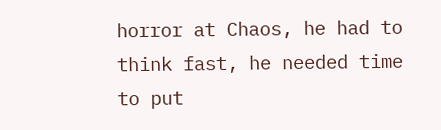horror at Chaos, he had to think fast, he needed time to put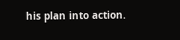his plan into action.